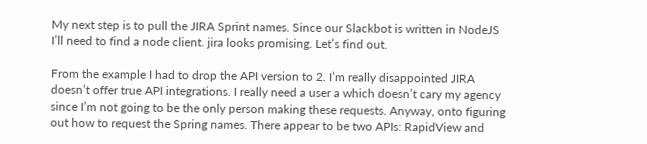My next step is to pull the JIRA Sprint names. Since our Slackbot is written in NodeJS I’ll need to find a node client. jira looks promising. Let’s find out.

From the example I had to drop the API version to 2. I’m really disappointed JIRA doesn’t offer true API integrations. I really need a user a which doesn’t cary my agency since I’m not going to be the only person making these requests. Anyway, onto figuring out how to request the Spring names. There appear to be two APIs: RapidView and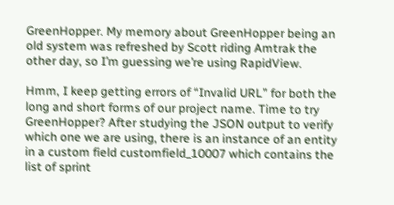GreenHopper. My memory about GreenHopper being an old system was refreshed by Scott riding Amtrak the other day, so I’m guessing we’re using RapidView.

Hmm, I keep getting errors of “Invalid URL” for both the long and short forms of our project name. Time to try GreenHopper? After studying the JSON output to verify which one we are using, there is an instance of an entity in a custom field customfield_10007 which contains the list of sprint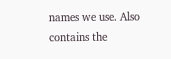names we use. Also contains the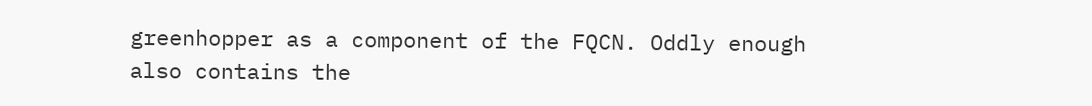greenhopper as a component of the FQCN. Oddly enough also contains the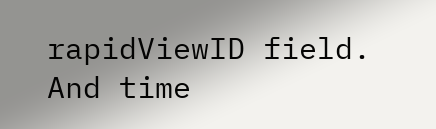rapidViewID field. And time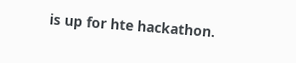is up for hte hackathon.